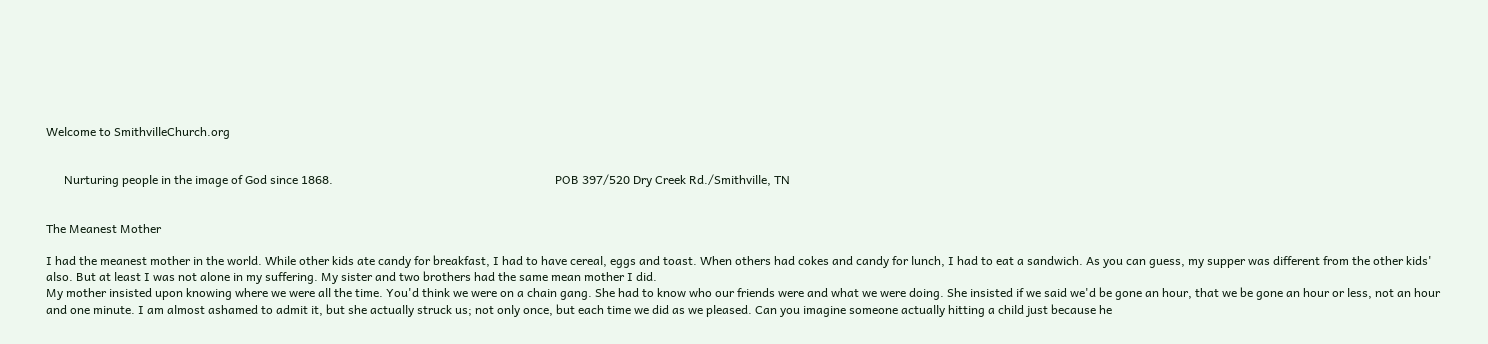Welcome to SmithvilleChurch.org


      Nurturing people in the image of God since 1868.                                                                          POB 397/520 Dry Creek Rd./Smithville, TN


The Meanest Mother

I had the meanest mother in the world. While other kids ate candy for breakfast, I had to have cereal, eggs and toast. When others had cokes and candy for lunch, I had to eat a sandwich. As you can guess, my supper was different from the other kids' also. But at least I was not alone in my suffering. My sister and two brothers had the same mean mother I did.
My mother insisted upon knowing where we were all the time. You'd think we were on a chain gang. She had to know who our friends were and what we were doing. She insisted if we said we'd be gone an hour, that we be gone an hour or less, not an hour and one minute. I am almost ashamed to admit it, but she actually struck us; not only once, but each time we did as we pleased. Can you imagine someone actually hitting a child just because he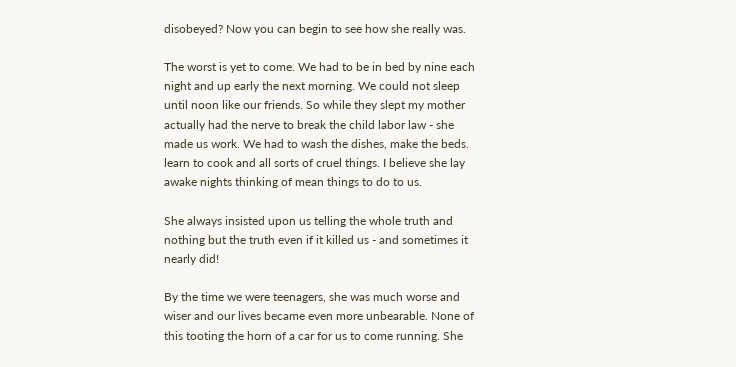disobeyed? Now you can begin to see how she really was.

The worst is yet to come. We had to be in bed by nine each night and up early the next morning. We could not sleep until noon like our friends. So while they slept my mother actually had the nerve to break the child labor law - she made us work. We had to wash the dishes, make the beds. learn to cook and all sorts of cruel things. I believe she lay awake nights thinking of mean things to do to us.

She always insisted upon us telling the whole truth and nothing but the truth even if it killed us - and sometimes it nearly did!

By the time we were teenagers, she was much worse and wiser and our lives became even more unbearable. None of this tooting the horn of a car for us to come running. She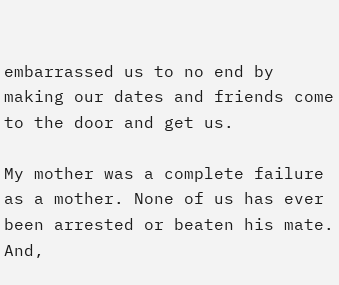embarrassed us to no end by making our dates and friends come to the door and get us.

My mother was a complete failure as a mother. None of us has ever been arrested or beaten his mate. And,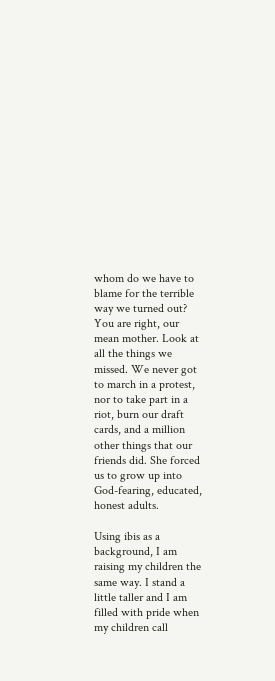whom do we have to blame for the terrible way we turned out? You are right, our mean mother. Look at all the things we missed. We never got to march in a protest, nor to take part in a riot, burn our draft cards, and a million other things that our friends did. She forced us to grow up into God-fearing, educated, honest adults.

Using ibis as a background, I am raising my children the same way. I stand a little taller and I am filled with pride when my children call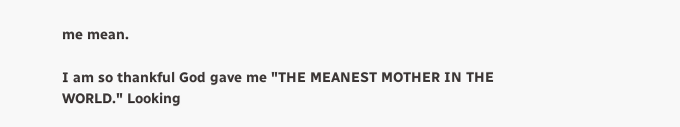me mean.

I am so thankful God gave me "THE MEANEST MOTHER IN THE WORLD." Looking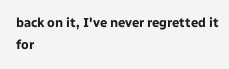back on it, I've never regretted it for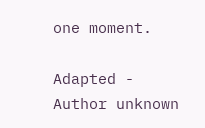one moment.

Adapted - Author unknown